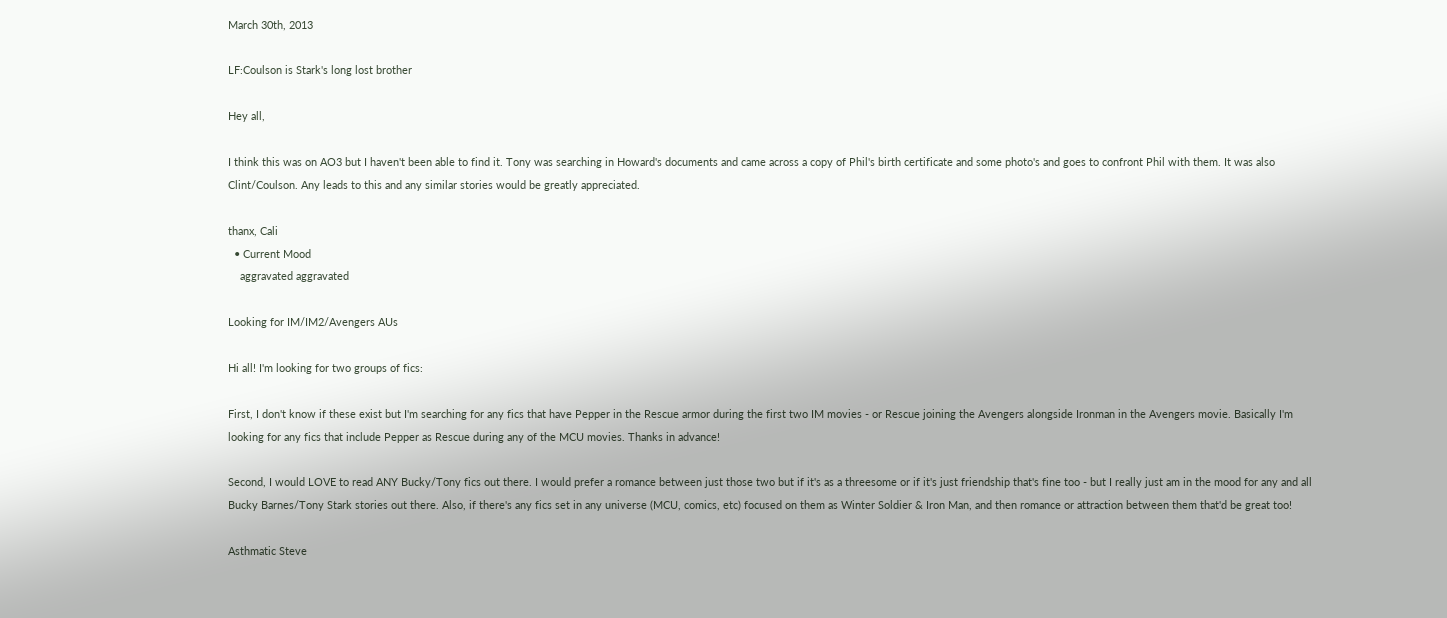March 30th, 2013

LF:Coulson is Stark's long lost brother

Hey all,

I think this was on AO3 but I haven't been able to find it. Tony was searching in Howard's documents and came across a copy of Phil's birth certificate and some photo's and goes to confront Phil with them. It was also Clint/Coulson. Any leads to this and any similar stories would be greatly appreciated.

thanx, Cali
  • Current Mood
    aggravated aggravated

Looking for IM/IM2/Avengers AUs

Hi all! I'm looking for two groups of fics:

First, I don't know if these exist but I'm searching for any fics that have Pepper in the Rescue armor during the first two IM movies - or Rescue joining the Avengers alongside Ironman in the Avengers movie. Basically I'm looking for any fics that include Pepper as Rescue during any of the MCU movies. Thanks in advance!

Second, I would LOVE to read ANY Bucky/Tony fics out there. I would prefer a romance between just those two but if it's as a threesome or if it's just friendship that's fine too - but I really just am in the mood for any and all Bucky Barnes/Tony Stark stories out there. Also, if there's any fics set in any universe (MCU, comics, etc) focused on them as Winter Soldier & Iron Man, and then romance or attraction between them that'd be great too!

Asthmatic Steve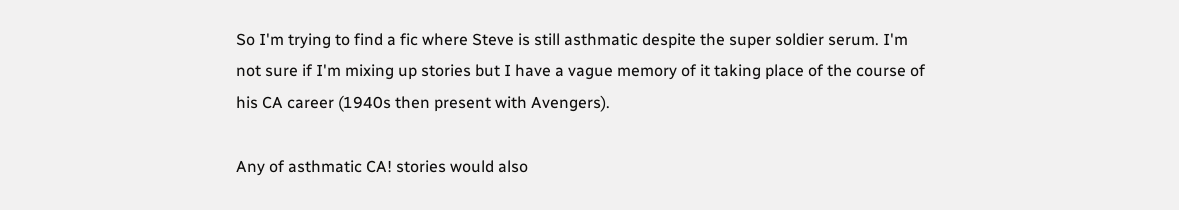So I'm trying to find a fic where Steve is still asthmatic despite the super soldier serum. I'm not sure if I'm mixing up stories but I have a vague memory of it taking place of the course of his CA career (1940s then present with Avengers).

Any of asthmatic CA! stories would also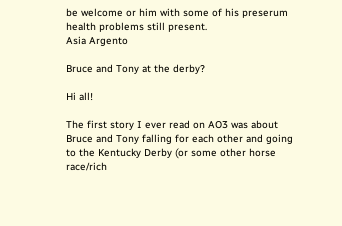be welcome or him with some of his preserum health problems still present.
Asia Argento

Bruce and Tony at the derby?

Hi all!

The first story I ever read on AO3 was about Bruce and Tony falling for each other and going to the Kentucky Derby (or some other horse race/rich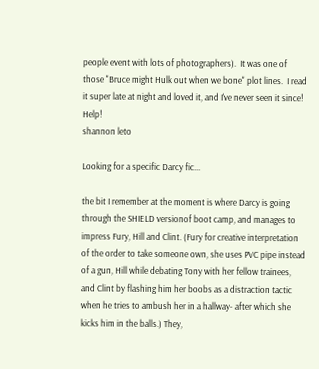people event with lots of photographers).  It was one of those "Bruce might Hulk out when we bone" plot lines.  I read it super late at night and loved it, and I've never seen it since!  Help!
shannon leto

Looking for a specific Darcy fic...

the bit I remember at the moment is where Darcy is going through the SHIELD versionof boot camp, and manages to impress Fury, Hill and Clint. (Fury for creative interpretation of the order to take someone own, she uses PVC pipe instead of a gun, Hill while debating Tony with her fellow trainees, and Clint by flashing him her boobs as a distraction tactic when he tries to ambush her in a hallway- after which she kicks him in the balls.) They,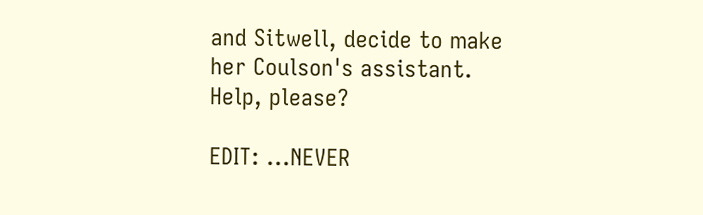and Sitwell, decide to make her Coulson's assistant. Help, please?

EDIT: ...NEVER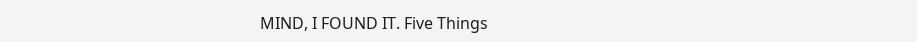MIND, I FOUND IT. Five Things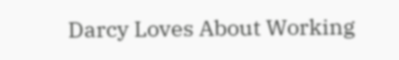Darcy Loves About Working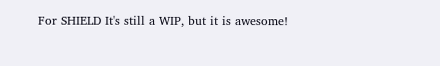For SHIELD It's still a WIP, but it is awesome!